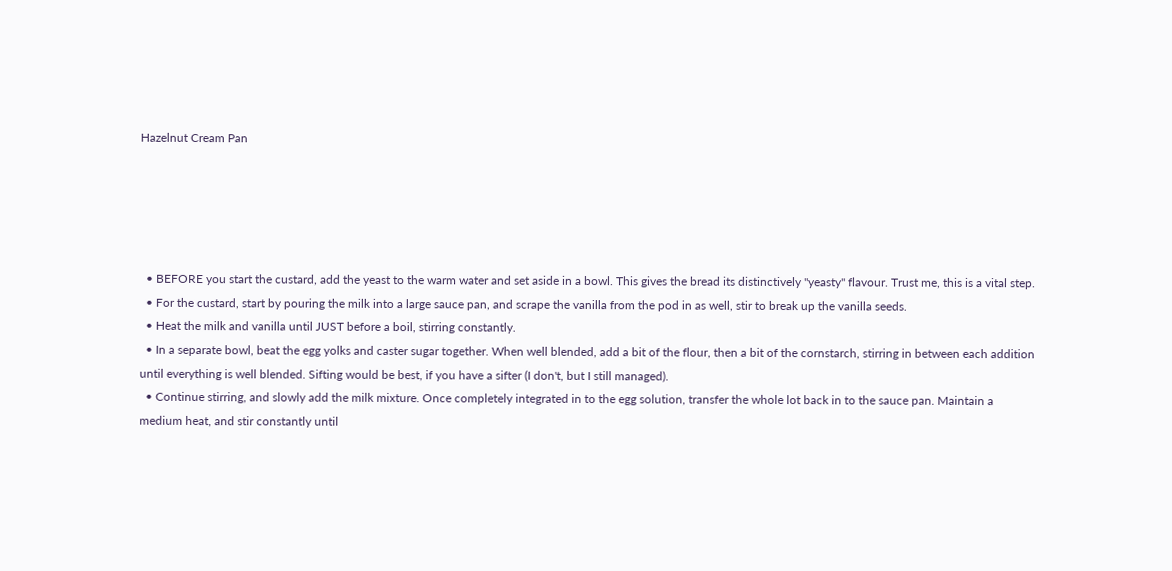Hazelnut Cream Pan





  • BEFORE you start the custard, add the yeast to the warm water and set aside in a bowl. This gives the bread its distinctively "yeasty" flavour. Trust me, this is a vital step.
  • For the custard, start by pouring the milk into a large sauce pan, and scrape the vanilla from the pod in as well, stir to break up the vanilla seeds.
  • Heat the milk and vanilla until JUST before a boil, stirring constantly.
  • In a separate bowl, beat the egg yolks and caster sugar together. When well blended, add a bit of the flour, then a bit of the cornstarch, stirring in between each addition until everything is well blended. Sifting would be best, if you have a sifter (I don't, but I still managed).
  • Continue stirring, and slowly add the milk mixture. Once completely integrated in to the egg solution, transfer the whole lot back in to the sauce pan. Maintain a medium heat, and stir constantly until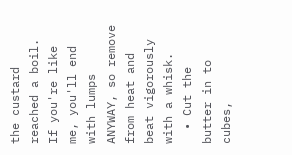the custard reached a boil. If you're like me, you'll end with lumps ANYWAY, so remove from heat and beat vigorously with a whisk.
  • Cut the butter in to cubes,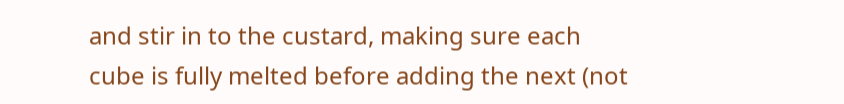and stir in to the custard, making sure each cube is fully melted before adding the next (not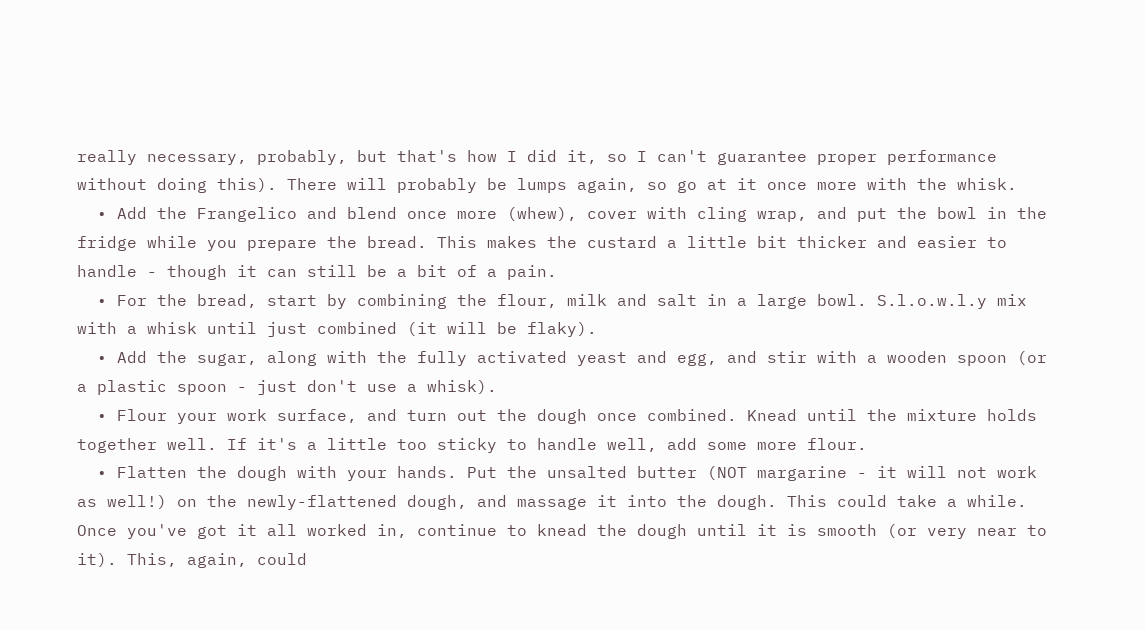really necessary, probably, but that's how I did it, so I can't guarantee proper performance without doing this). There will probably be lumps again, so go at it once more with the whisk.
  • Add the Frangelico and blend once more (whew), cover with cling wrap, and put the bowl in the fridge while you prepare the bread. This makes the custard a little bit thicker and easier to handle - though it can still be a bit of a pain.
  • For the bread, start by combining the flour, milk and salt in a large bowl. S.l.o.w.l.y mix with a whisk until just combined (it will be flaky).
  • Add the sugar, along with the fully activated yeast and egg, and stir with a wooden spoon (or a plastic spoon - just don't use a whisk).
  • Flour your work surface, and turn out the dough once combined. Knead until the mixture holds together well. If it's a little too sticky to handle well, add some more flour.
  • Flatten the dough with your hands. Put the unsalted butter (NOT margarine - it will not work as well!) on the newly-flattened dough, and massage it into the dough. This could take a while. Once you've got it all worked in, continue to knead the dough until it is smooth (or very near to it). This, again, could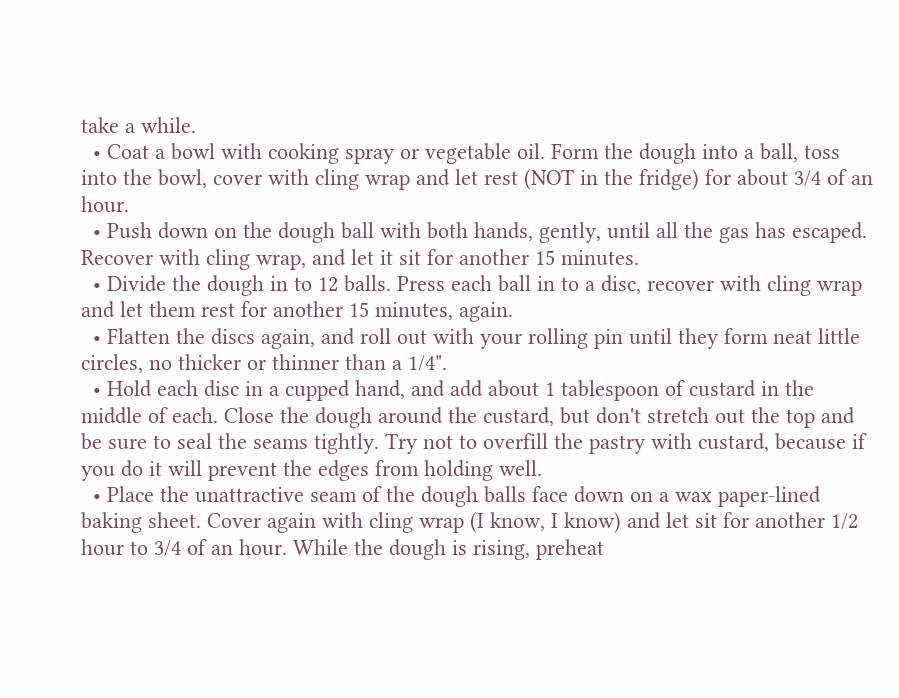take a while.
  • Coat a bowl with cooking spray or vegetable oil. Form the dough into a ball, toss into the bowl, cover with cling wrap and let rest (NOT in the fridge) for about 3/4 of an hour.
  • Push down on the dough ball with both hands, gently, until all the gas has escaped. Recover with cling wrap, and let it sit for another 15 minutes.
  • Divide the dough in to 12 balls. Press each ball in to a disc, recover with cling wrap and let them rest for another 15 minutes, again.
  • Flatten the discs again, and roll out with your rolling pin until they form neat little circles, no thicker or thinner than a 1/4".
  • Hold each disc in a cupped hand, and add about 1 tablespoon of custard in the middle of each. Close the dough around the custard, but don't stretch out the top and be sure to seal the seams tightly. Try not to overfill the pastry with custard, because if you do it will prevent the edges from holding well.
  • Place the unattractive seam of the dough balls face down on a wax paper-lined baking sheet. Cover again with cling wrap (I know, I know) and let sit for another 1/2 hour to 3/4 of an hour. While the dough is rising, preheat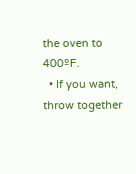the oven to 400ºF.
  • If you want, throw together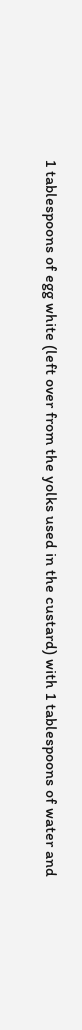1 tablespoons of egg white (left over from the yolks used in the custard) with 1 tablespoons of water and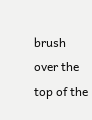brush over the top of the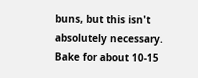buns, but this isn't absolutely necessary. Bake for about 10-15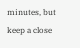minutes, but keep a close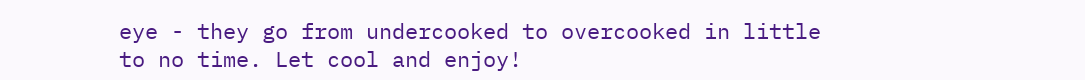eye - they go from undercooked to overcooked in little to no time. Let cool and enjoy!